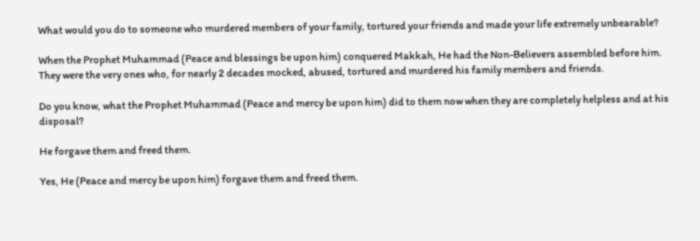What would you do to someone who murdered members of your family, tortured your friends and made your life extremely unbearable?

When the Prophet Muhammad (Peace and blessings be upon him) conquered Makkah, He had the Non-Believers assembled before him. They were the very ones who, for nearly 2 decades mocked, abused, tortured and murdered his family members and friends.

Do you know, what the Prophet Muhammad (Peace and mercy be upon him) did to them now when they are completely helpless and at his disposal?

He forgave them and freed them.

Yes, He (Peace and mercy be upon him) forgave them and freed them.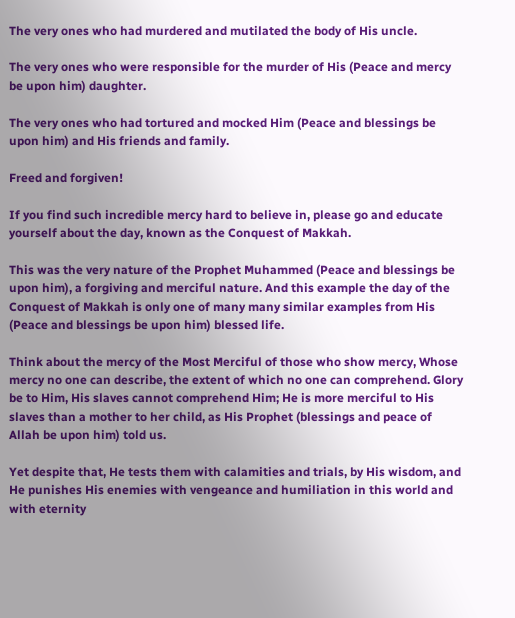The very ones who had murdered and mutilated the body of His uncle.

The very ones who were responsible for the murder of His (Peace and mercy be upon him) daughter.

The very ones who had tortured and mocked Him (Peace and blessings be upon him) and His friends and family.

Freed and forgiven!

If you find such incredible mercy hard to believe in, please go and educate yourself about the day, known as the Conquest of Makkah.

This was the very nature of the Prophet Muhammed (Peace and blessings be upon him), a forgiving and merciful nature. And this example the day of the Conquest of Makkah is only one of many many similar examples from His (Peace and blessings be upon him) blessed life.

Think about the mercy of the Most Merciful of those who show mercy, Whose mercy no one can describe, the extent of which no one can comprehend. Glory be to Him, His slaves cannot comprehend Him; He is more merciful to His slaves than a mother to her child, as His Prophet (blessings and peace of Allah be upon him) told us.

Yet despite that, He tests them with calamities and trials, by His wisdom, and He punishes His enemies with vengeance and humiliation in this world and with eternity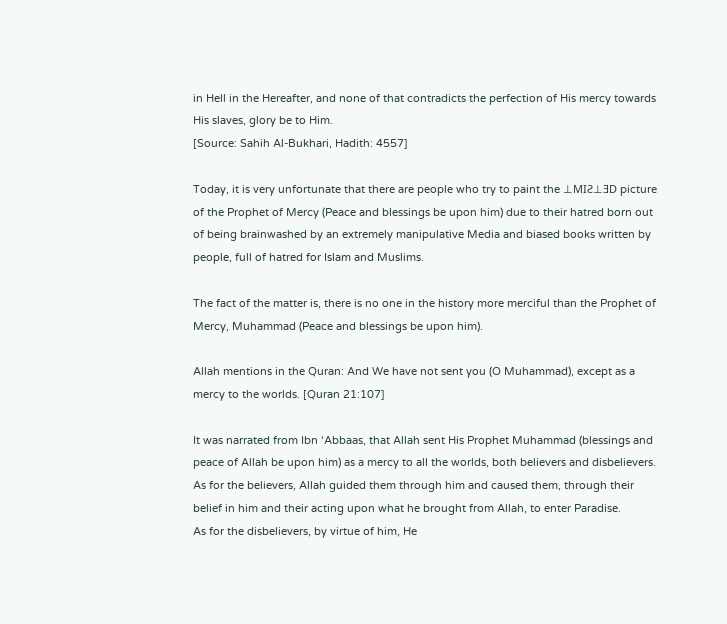in Hell in the Hereafter, and none of that contradicts the perfection of His mercy towards His slaves, glory be to Him.
[Source: Sahih Al-Bukhari, Hadith: 4557]

Today, it is very unfortunate that there are people who try to paint the ⊥MIƧ⊥ƎD picture of the Prophet of Mercy (Peace and blessings be upon him) due to their hatred born out of being brainwashed by an extremely manipulative Media and biased books written by people, full of hatred for Islam and Muslims.

The fact of the matter is, there is no one in the history more merciful than the Prophet of Mercy, Muhammad (Peace and blessings be upon him).

Allah mentions in the Quran: And We have not sent you (O Muhammad), except as a mercy to the worlds. [Quran 21:107]

It was narrated from Ibn ‘Abbaas, that Allah sent His Prophet Muhammad (blessings and peace of Allah be upon him) as a mercy to all the worlds, both believers and disbelievers. As for the believers, Allah guided them through him and caused them, through their belief in him and their acting upon what he brought from Allah, to enter Paradise.
As for the disbelievers, by virtue of him, He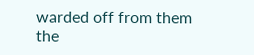warded off from them the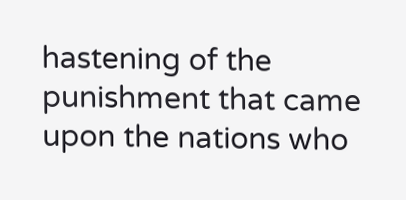hastening of the punishment that came upon the nations who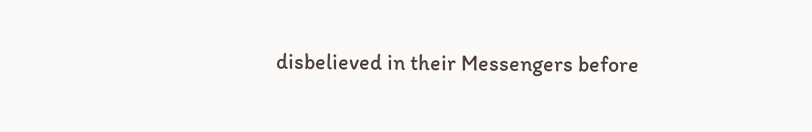disbelieved in their Messengers before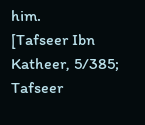him.
[Tafseer Ibn Katheer, 5/385; Tafseer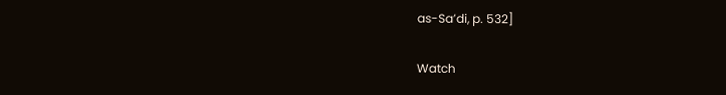as-Sa’di, p. 532]

Watch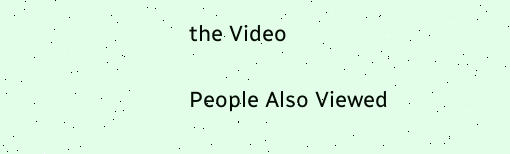the Video

People Also Viewed